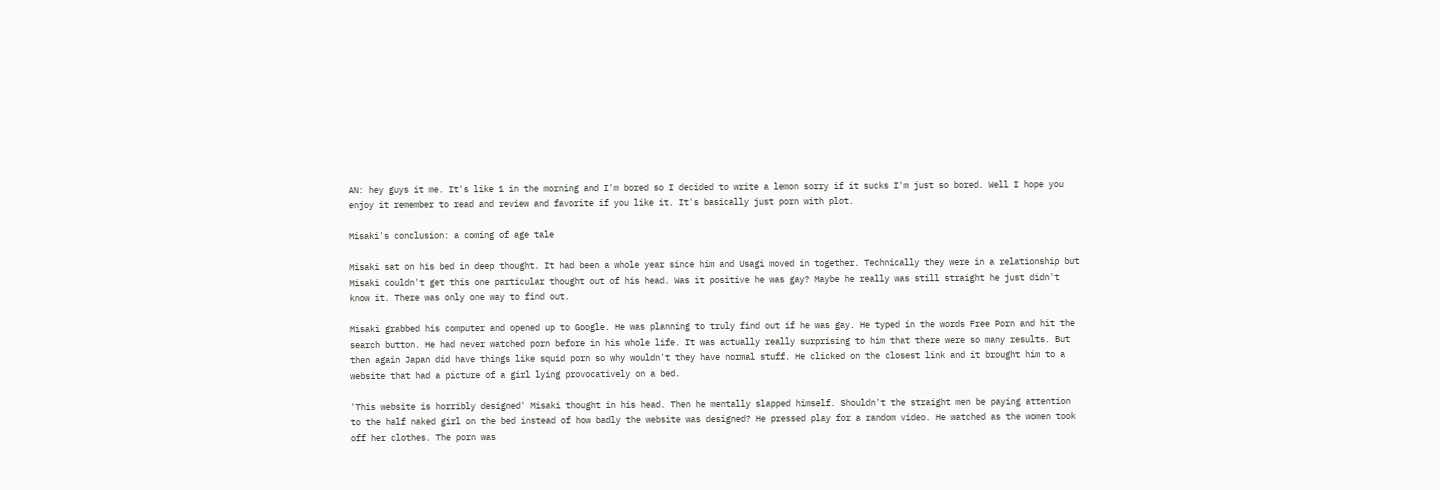AN: hey guys it me. It's like 1 in the morning and I'm bored so I decided to write a lemon sorry if it sucks I'm just so bored. Well I hope you enjoy it remember to read and review and favorite if you like it. It's basically just porn with plot.

Misaki's conclusion: a coming of age tale

Misaki sat on his bed in deep thought. It had been a whole year since him and Usagi moved in together. Technically they were in a relationship but Misaki couldn't get this one particular thought out of his head. Was it positive he was gay? Maybe he really was still straight he just didn't know it. There was only one way to find out.

Misaki grabbed his computer and opened up to Google. He was planning to truly find out if he was gay. He typed in the words Free Porn and hit the search button. He had never watched porn before in his whole life. It was actually really surprising to him that there were so many results. But then again Japan did have things like squid porn so why wouldn't they have normal stuff. He clicked on the closest link and it brought him to a website that had a picture of a girl lying provocatively on a bed.

'This website is horribly designed' Misaki thought in his head. Then he mentally slapped himself. Shouldn't the straight men be paying attention to the half naked girl on the bed instead of how badly the website was designed? He pressed play for a random video. He watched as the women took off her clothes. The porn was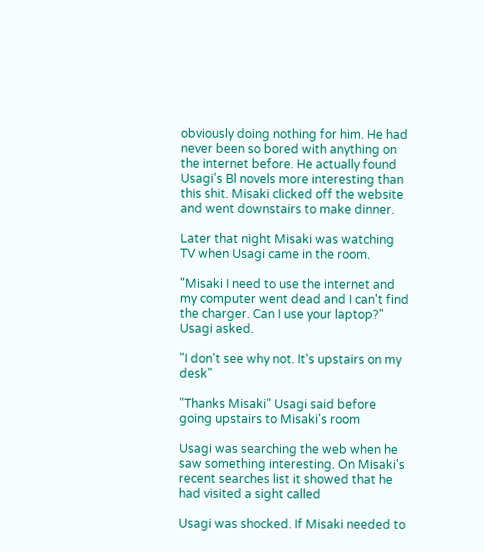obviously doing nothing for him. He had never been so bored with anything on the internet before. He actually found Usagi's Bl novels more interesting than this shit. Misaki clicked off the website and went downstairs to make dinner.

Later that night Misaki was watching TV when Usagi came in the room.

"Misaki I need to use the internet and my computer went dead and I can't find the charger. Can I use your laptop?" Usagi asked.

"I don't see why not. It's upstairs on my desk"

"Thanks Misaki" Usagi said before going upstairs to Misaki's room

Usagi was searching the web when he saw something interesting. On Misaki's recent searches list it showed that he had visited a sight called

Usagi was shocked. If Misaki needed to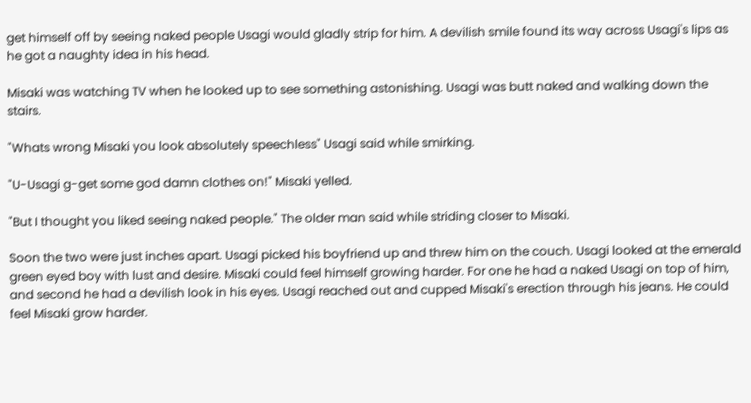get himself off by seeing naked people Usagi would gladly strip for him. A devilish smile found its way across Usagi's lips as he got a naughty idea in his head.

Misaki was watching TV when he looked up to see something astonishing. Usagi was butt naked and walking down the stairs.

"Whats wrong Misaki you look absolutely speechless" Usagi said while smirking.

"U-Usagi g-get some god damn clothes on!" Misaki yelled.

"But I thought you liked seeing naked people." The older man said while striding closer to Misaki.

Soon the two were just inches apart. Usagi picked his boyfriend up and threw him on the couch. Usagi looked at the emerald green eyed boy with lust and desire. Misaki could feel himself growing harder. For one he had a naked Usagi on top of him, and second he had a devilish look in his eyes. Usagi reached out and cupped Misaki's erection through his jeans. He could feel Misaki grow harder.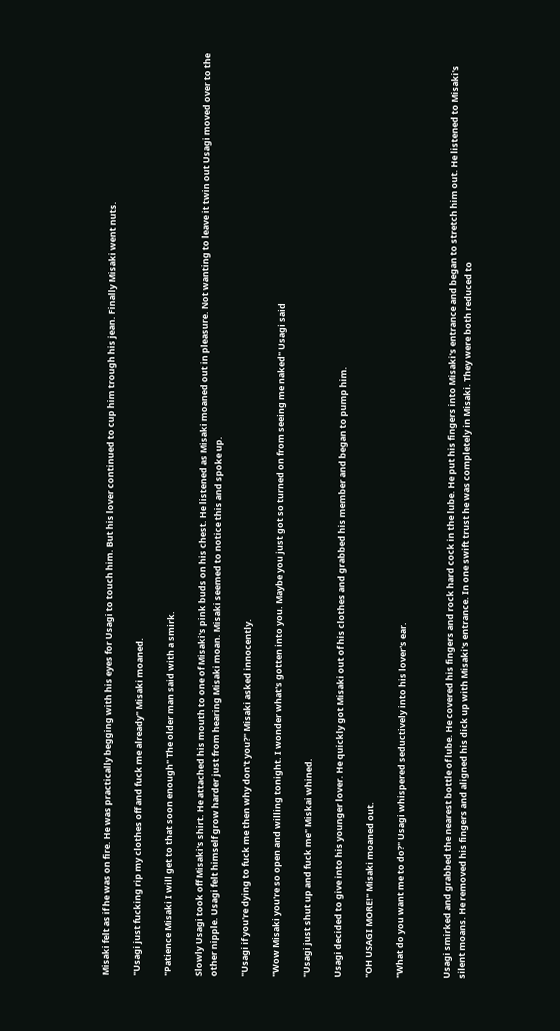Misaki felt as if he was on fire. He was practically begging with his eyes for Usagi to touch him. But his lover continued to cup him trough his jean. Finally Misaki went nuts.

"Usagi just fucking rip my clothes off and fuck me already" Misaki moaned.

"Patience Misaki I will get to that soon enough" The older man said with a smirk.

Slowly Usagi took off Misaki's shirt. He attached his mouth to one of Misaki's pink buds on his chest. He listened as Misaki moaned out in pleasure. Not wanting to leave it twin out Usagi moved over to the other nipple. Usagi felt himself grow harder just from hearing Misaki moan. Misaki seemed to notice this and spoke up.

"Usagi if you're dying to fuck me then why don't you?" Misaki asked innocently.

"Wow Misaki you're so open and willing tonight. I wonder what's gotten into you. Maybe you just got so turned on from seeing me naked" Usagi said

"Usagi just shut up and fuck me" Miskai whined.

Usagi decided to give into his younger lover. He quickly got Misaki out of his clothes and grabbed his member and began to pump him.

"OH USAGI MORE!" Misaki moaned out.

"What do you want me to do?" Usagi whispered seductively into his lover's ear.


Usagi smirked and grabbed the nearest bottle of lube. He covered his fingers and rock hard cock in the lube. He put his fingers into Misaki's entrance and began to stretch him out. He listened to Misaki's silent moans. He removed his fingers and aligned his dick up with Misaki's entrance. In one swift trust he was completely in Misaki. They were both reduced to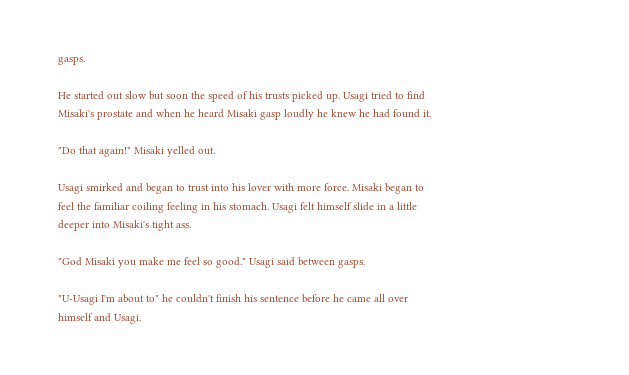gasps.

He started out slow but soon the speed of his trusts picked up. Usagi tried to find Misaki's prostate and when he heard Misaki gasp loudly he knew he had found it.

"Do that again!" Misaki yelled out.

Usagi smirked and began to trust into his lover with more force. Misaki began to feel the familiar coiling feeling in his stomach. Usagi felt himself slide in a little deeper into Misaki's tight ass.

"God Misaki you make me feel so good." Usagi said between gasps.

"U-Usagi I'm about to" he couldn't finish his sentence before he came all over himself and Usagi.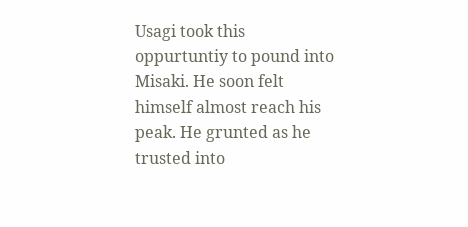Usagi took this oppurtuntiy to pound into Misaki. He soon felt himself almost reach his peak. He grunted as he trusted into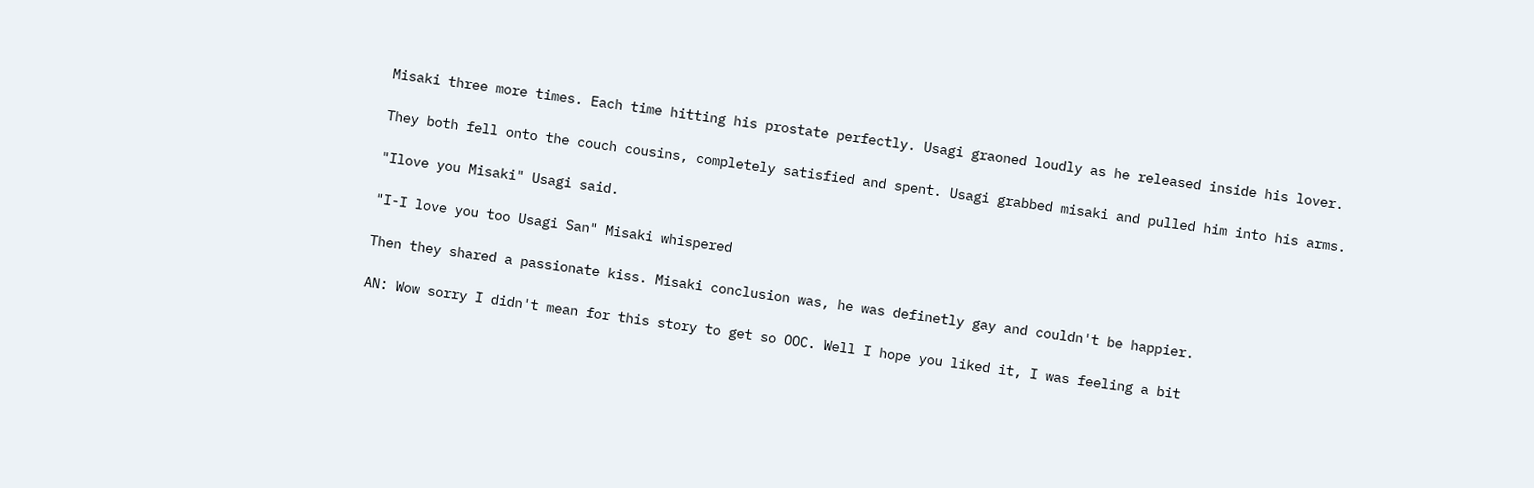Misaki three more times. Each time hitting his prostate perfectly. Usagi graoned loudly as he released inside his lover.

They both fell onto the couch cousins, completely satisfied and spent. Usagi grabbed misaki and pulled him into his arms.

"Ilove you Misaki" Usagi said.

"I-I love you too Usagi San" Misaki whispered

Then they shared a passionate kiss. Misaki conclusion was, he was definetly gay and couldn't be happier.

AN: Wow sorry I didn't mean for this story to get so OOC. Well I hope you liked it, I was feeling a bit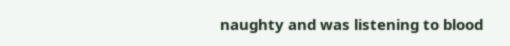naughty and was listening to blood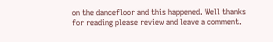on the dancefloor and this happened. Well thanks for reading please review and leave a comment.